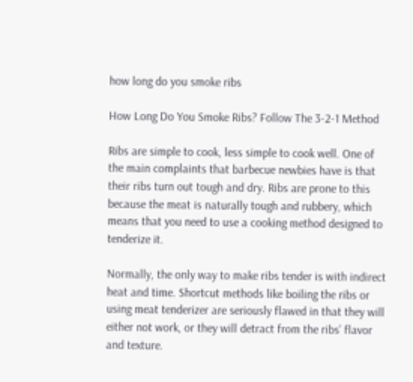how long do you smoke ribs

How Long Do You Smoke Ribs? Follow The 3-2-1 Method

Ribs are simple to cook, less simple to cook well. One of the main complaints that barbecue newbies have is that their ribs turn out tough and dry. Ribs are prone to this because the meat is naturally tough and rubbery, which means that you need to use a cooking method designed to tenderize it.

Normally, the only way to make ribs tender is with indirect heat and time. Shortcut methods like boiling the ribs or using meat tenderizer are seriously flawed in that they will either not work, or they will detract from the ribs’ flavor and texture.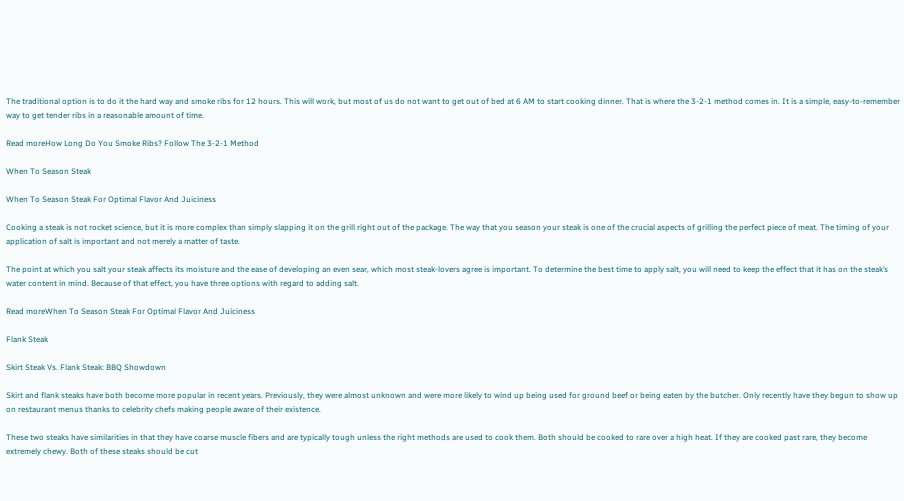The traditional option is to do it the hard way and smoke ribs for 12 hours. This will work, but most of us do not want to get out of bed at 6 AM to start cooking dinner. That is where the 3-2-1 method comes in. It is a simple, easy-to-remember way to get tender ribs in a reasonable amount of time.

Read moreHow Long Do You Smoke Ribs? Follow The 3-2-1 Method

When To Season Steak

When To Season Steak For Optimal Flavor And Juiciness

Cooking a steak is not rocket science, but it is more complex than simply slapping it on the grill right out of the package. The way that you season your steak is one of the crucial aspects of grilling the perfect piece of meat. The timing of your application of salt is important and not merely a matter of taste.

The point at which you salt your steak affects its moisture and the ease of developing an even sear, which most steak-lovers agree is important. To determine the best time to apply salt, you will need to keep the effect that it has on the steak’s water content in mind. Because of that effect, you have three options with regard to adding salt.

Read moreWhen To Season Steak For Optimal Flavor And Juiciness

Flank Steak

Skirt Steak Vs. Flank Steak: BBQ Showdown

Skirt and flank steaks have both become more popular in recent years. Previously, they were almost unknown and were more likely to wind up being used for ground beef or being eaten by the butcher. Only recently have they begun to show up on restaurant menus thanks to celebrity chefs making people aware of their existence.

These two steaks have similarities in that they have coarse muscle fibers and are typically tough unless the right methods are used to cook them. Both should be cooked to rare over a high heat. If they are cooked past rare, they become extremely chewy. Both of these steaks should be cut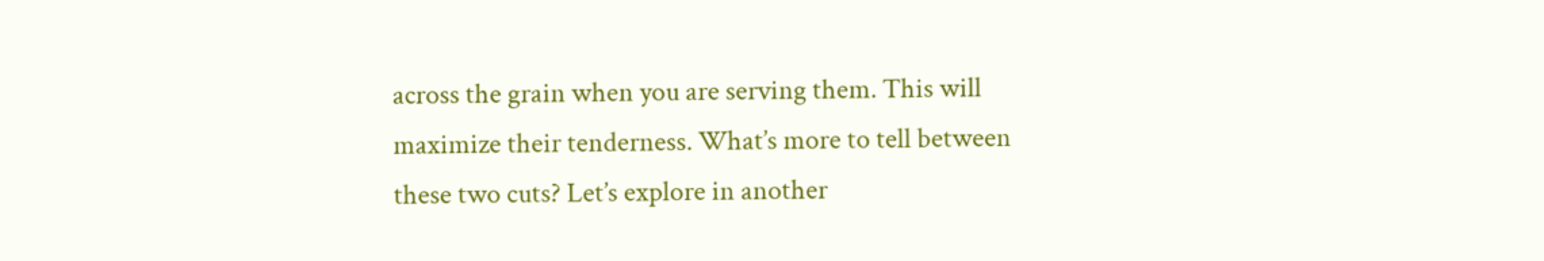across the grain when you are serving them. This will maximize their tenderness. What’s more to tell between these two cuts? Let’s explore in another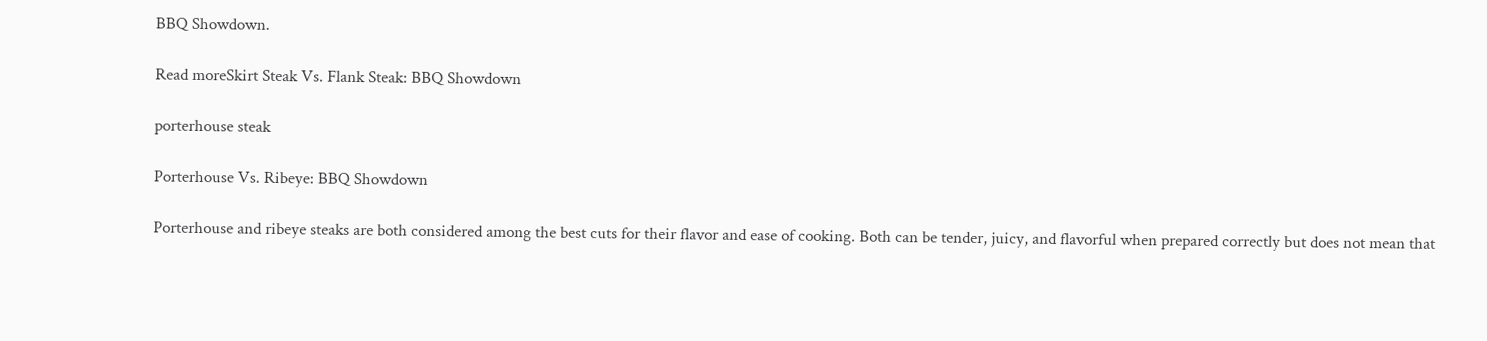BBQ Showdown.

Read moreSkirt Steak Vs. Flank Steak: BBQ Showdown

porterhouse steak

Porterhouse Vs. Ribeye: BBQ Showdown

Porterhouse and ribeye steaks are both considered among the best cuts for their flavor and ease of cooking. Both can be tender, juicy, and flavorful when prepared correctly but does not mean that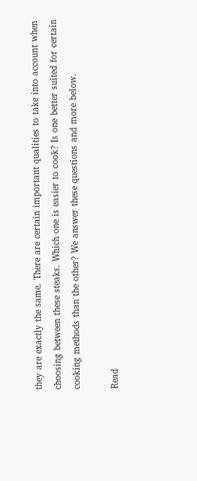they are exactly the same. There are certain important qualities to take into account when choosing between these steaks. Which one is easier to cook? Is one better suited for certain cooking methods than the other? We answer these questions and more below.

Read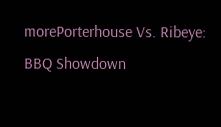morePorterhouse Vs. Ribeye: BBQ Showdown